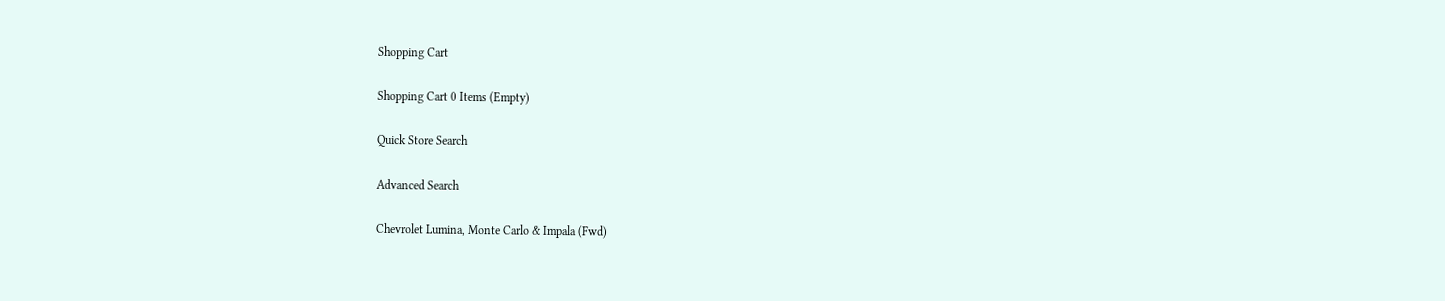Shopping Cart

Shopping Cart 0 Items (Empty)

Quick Store Search

Advanced Search

Chevrolet Lumina, Monte Carlo & Impala (Fwd)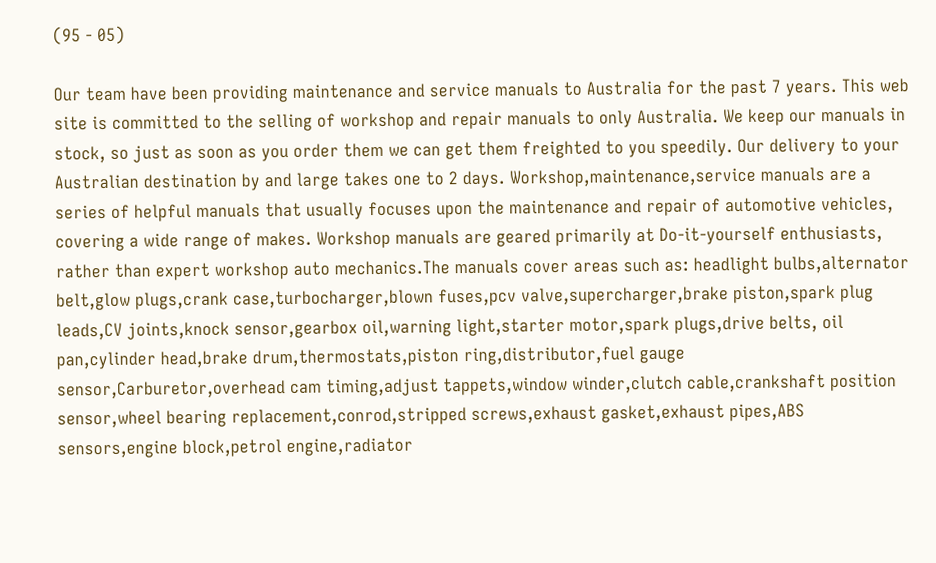(95 - 05)

Our team have been providing maintenance and service manuals to Australia for the past 7 years. This web site is committed to the selling of workshop and repair manuals to only Australia. We keep our manuals in stock, so just as soon as you order them we can get them freighted to you speedily. Our delivery to your Australian destination by and large takes one to 2 days. Workshop,maintenance,service manuals are a series of helpful manuals that usually focuses upon the maintenance and repair of automotive vehicles, covering a wide range of makes. Workshop manuals are geared primarily at Do-it-yourself enthusiasts, rather than expert workshop auto mechanics.The manuals cover areas such as: headlight bulbs,alternator belt,glow plugs,crank case,turbocharger,blown fuses,pcv valve,supercharger,brake piston,spark plug leads,CV joints,knock sensor,gearbox oil,warning light,starter motor,spark plugs,drive belts, oil pan,cylinder head,brake drum,thermostats,piston ring,distributor,fuel gauge sensor,Carburetor,overhead cam timing,adjust tappets,window winder,clutch cable,crankshaft position sensor,wheel bearing replacement,conrod,stripped screws,exhaust gasket,exhaust pipes,ABS sensors,engine block,petrol engine,radiator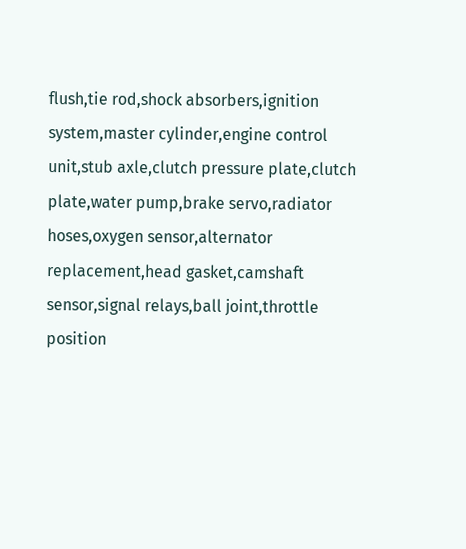flush,tie rod,shock absorbers,ignition system,master cylinder,engine control unit,stub axle,clutch pressure plate,clutch plate,water pump,brake servo,radiator hoses,oxygen sensor,alternator replacement,head gasket,camshaft sensor,signal relays,ball joint,throttle position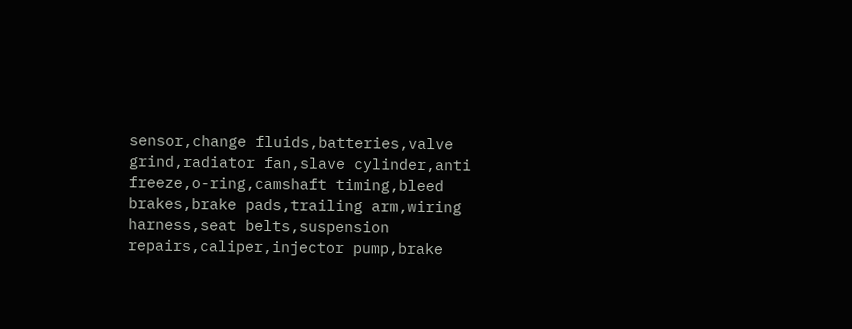sensor,change fluids,batteries,valve grind,radiator fan,slave cylinder,anti freeze,o-ring,camshaft timing,bleed brakes,brake pads,trailing arm,wiring harness,seat belts,suspension repairs,caliper,injector pump,brake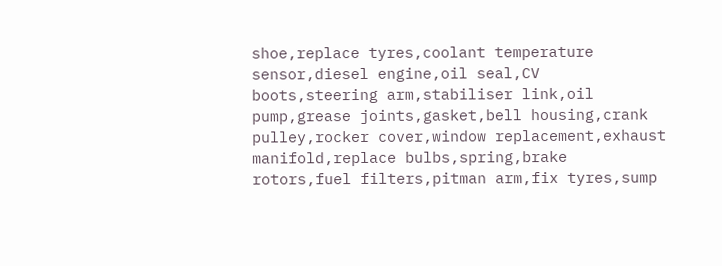shoe,replace tyres,coolant temperature sensor,diesel engine,oil seal,CV boots,steering arm,stabiliser link,oil pump,grease joints,gasket,bell housing,crank pulley,rocker cover,window replacement,exhaust manifold,replace bulbs,spring,brake rotors,fuel filters,pitman arm,fix tyres,sump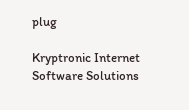plug

Kryptronic Internet Software Solutions